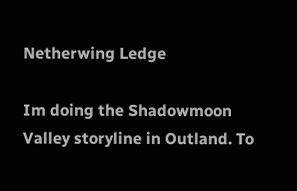Netherwing Ledge

Im doing the Shadowmoon Valley storyline in Outland. To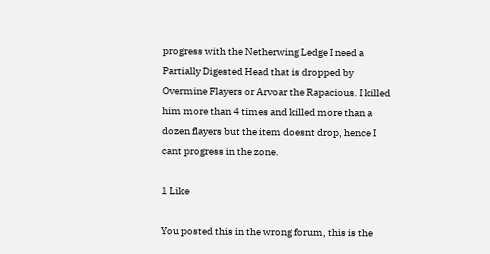progress with the Netherwing Ledge I need a Partially Digested Head that is dropped by Overmine Flayers or Arvoar the Rapacious. I killed him more than 4 times and killed more than a dozen flayers but the item doesnt drop, hence I cant progress in the zone.

1 Like

You posted this in the wrong forum, this is the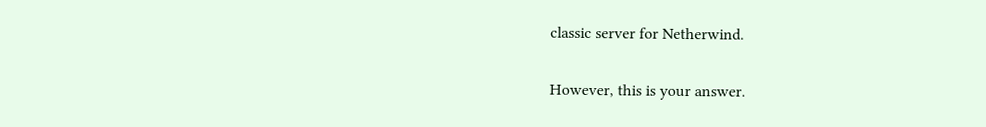classic server for Netherwind.

However, this is your answer.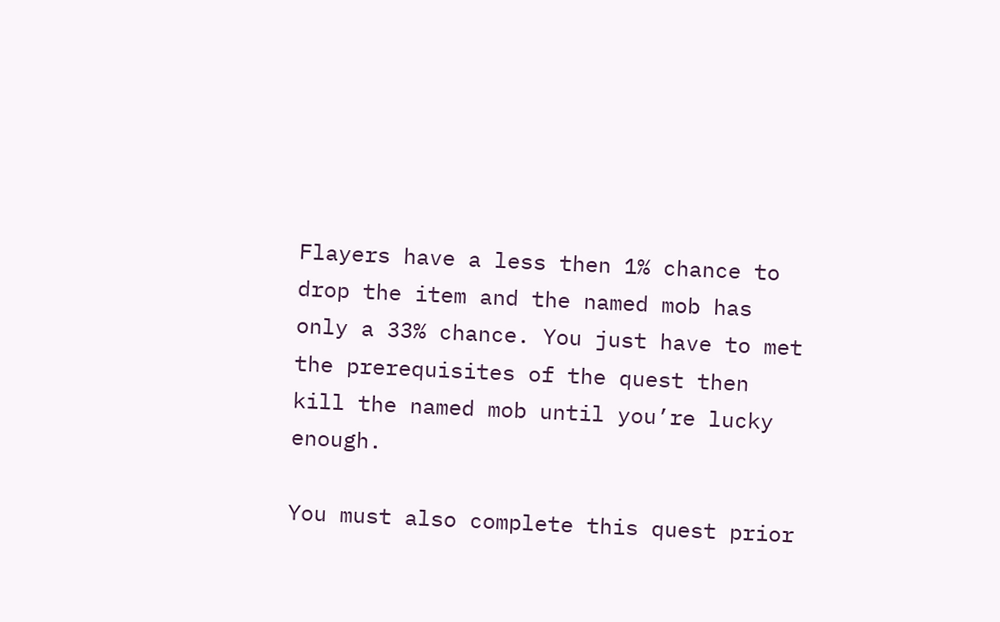Flayers have a less then 1% chance to drop the item and the named mob has only a 33% chance. You just have to met the prerequisites of the quest then kill the named mob until you’re lucky enough.

You must also complete this quest prior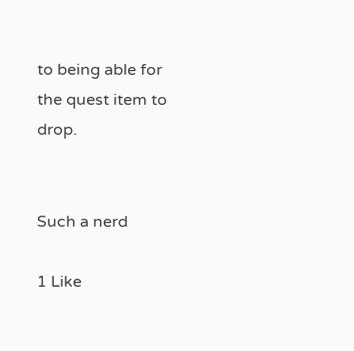to being able for the quest item to drop.


Such a nerd

1 Like